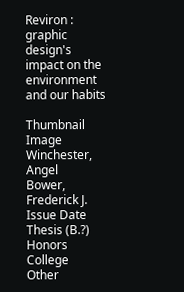Reviron : graphic design's impact on the environment and our habits

Thumbnail Image
Winchester, Angel
Bower, Frederick J.
Issue Date
Thesis (B.?)
Honors College
Other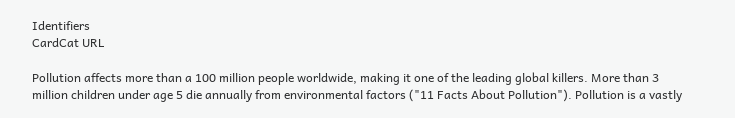Identifiers
CardCat URL

Pollution affects more than a 100 million people worldwide, making it one of the leading global killers. More than 3 million children under age 5 die annually from environmental factors ("11 Facts About Pollution"). Pollution is a vastly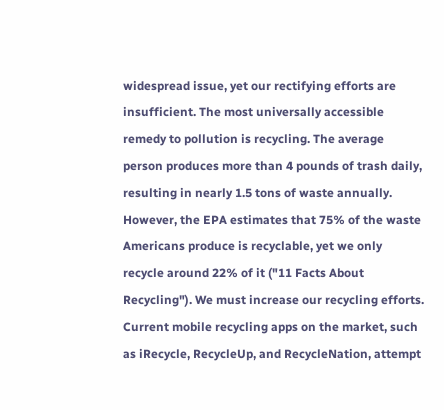widespread issue, yet our rectifying efforts are insufficient. The most universally accessible remedy to pollution is recycling. The average person produces more than 4 pounds of trash daily, resulting in nearly 1.5 tons of waste annually. However, the EPA estimates that 75% of the waste Americans produce is recyclable, yet we only recycle around 22% of it ("11 Facts About Recycling"). We must increase our recycling efforts. Current mobile recycling apps on the market, such as iRecycle, RecycleUp, and RecycleNation, attempt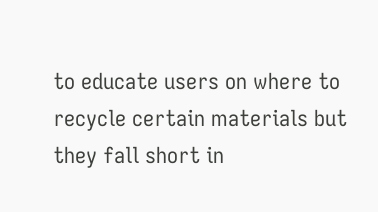to educate users on where to recycle certain materials but they fall short in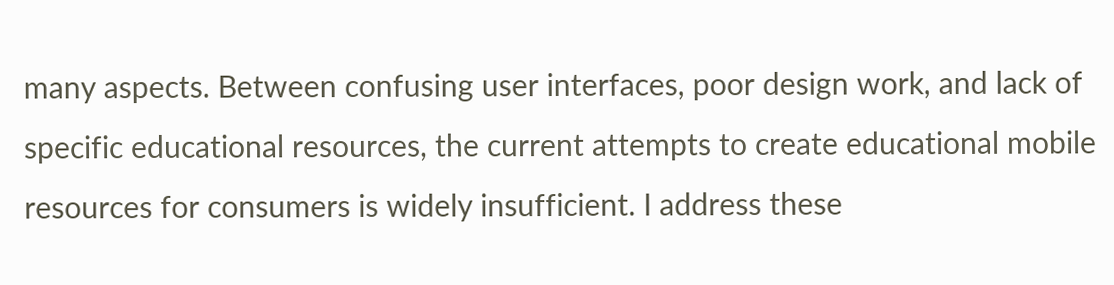many aspects. Between confusing user interfaces, poor design work, and lack of specific educational resources, the current attempts to create educational mobile resources for consumers is widely insufficient. I address these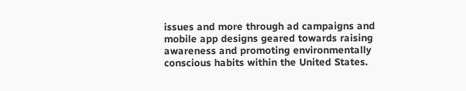issues and more through ad campaigns and mobile app designs geared towards raising awareness and promoting environmentally conscious habits within the United States.